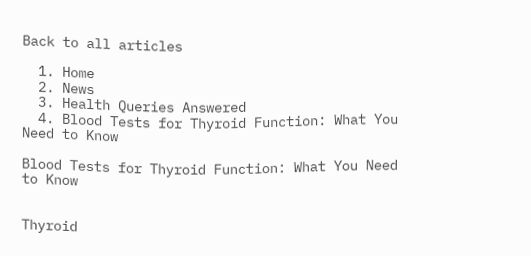Back to all articles

  1. Home
  2. News
  3. Health Queries Answered
  4. Blood Tests for Thyroid Function: What You Need to Know

Blood Tests for Thyroid Function: What You Need to Know


Thyroid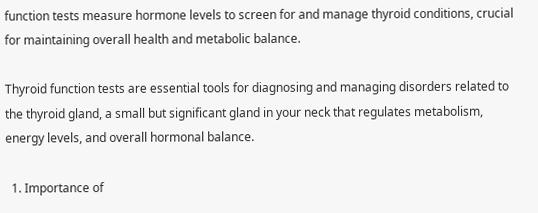function tests measure hormone levels to screen for and manage thyroid conditions, crucial for maintaining overall health and metabolic balance.

Thyroid function tests are essential tools for diagnosing and managing disorders related to the thyroid gland, a small but significant gland in your neck that regulates metabolism, energy levels, and overall hormonal balance.

  1. Importance of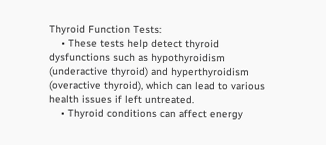Thyroid Function Tests:
    • These tests help detect thyroid dysfunctions such as hypothyroidism (underactive thyroid) and hyperthyroidism (overactive thyroid), which can lead to various health issues if left untreated.
    • Thyroid conditions can affect energy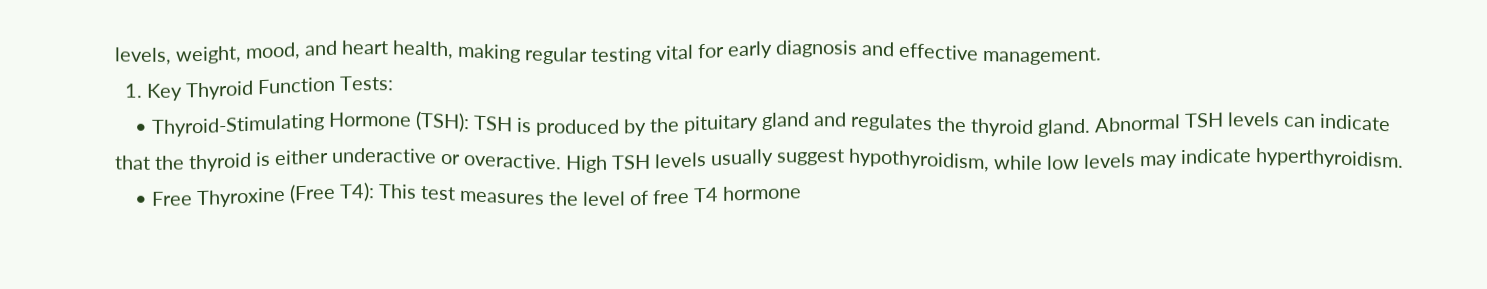levels, weight, mood, and heart health, making regular testing vital for early diagnosis and effective management.
  1. Key Thyroid Function Tests:
    • Thyroid-Stimulating Hormone (TSH): TSH is produced by the pituitary gland and regulates the thyroid gland. Abnormal TSH levels can indicate that the thyroid is either underactive or overactive. High TSH levels usually suggest hypothyroidism, while low levels may indicate hyperthyroidism.
    • Free Thyroxine (Free T4): This test measures the level of free T4 hormone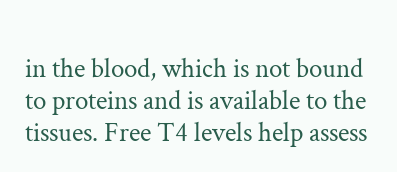in the blood, which is not bound to proteins and is available to the tissues. Free T4 levels help assess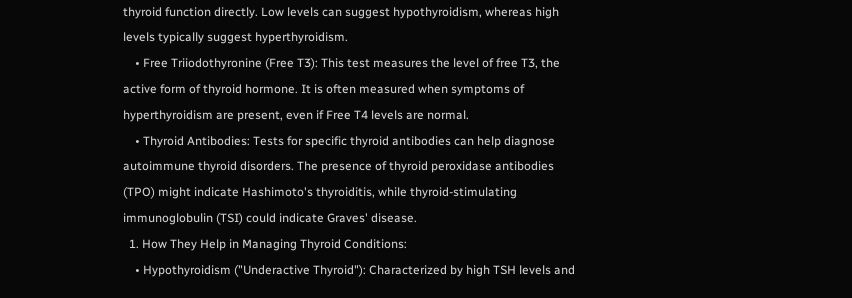thyroid function directly. Low levels can suggest hypothyroidism, whereas high levels typically suggest hyperthyroidism.
    • Free Triiodothyronine (Free T3): This test measures the level of free T3, the active form of thyroid hormone. It is often measured when symptoms of hyperthyroidism are present, even if Free T4 levels are normal.
    • Thyroid Antibodies: Tests for specific thyroid antibodies can help diagnose autoimmune thyroid disorders. The presence of thyroid peroxidase antibodies (TPO) might indicate Hashimoto's thyroiditis, while thyroid-stimulating immunoglobulin (TSI) could indicate Graves' disease.
  1. How They Help in Managing Thyroid Conditions:
    • Hypothyroidism ("Underactive Thyroid"): Characterized by high TSH levels and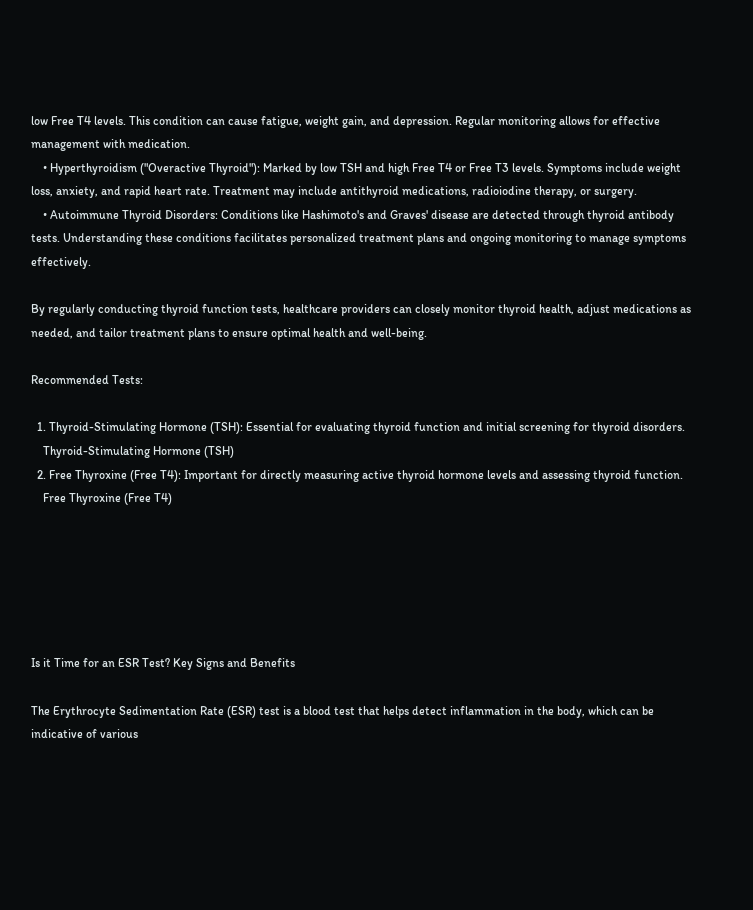low Free T4 levels. This condition can cause fatigue, weight gain, and depression. Regular monitoring allows for effective management with medication.
    • Hyperthyroidism ("Overactive Thyroid"): Marked by low TSH and high Free T4 or Free T3 levels. Symptoms include weight loss, anxiety, and rapid heart rate. Treatment may include antithyroid medications, radioiodine therapy, or surgery.
    • Autoimmune Thyroid Disorders: Conditions like Hashimoto's and Graves' disease are detected through thyroid antibody tests. Understanding these conditions facilitates personalized treatment plans and ongoing monitoring to manage symptoms effectively.

By regularly conducting thyroid function tests, healthcare providers can closely monitor thyroid health, adjust medications as needed, and tailor treatment plans to ensure optimal health and well-being.

Recommended Tests:

  1. Thyroid-Stimulating Hormone (TSH): Essential for evaluating thyroid function and initial screening for thyroid disorders.
    Thyroid-Stimulating Hormone (TSH)
  2. Free Thyroxine (Free T4): Important for directly measuring active thyroid hormone levels and assessing thyroid function.
    Free Thyroxine (Free T4)






Is it Time for an ESR Test? Key Signs and Benefits

The Erythrocyte Sedimentation Rate (ESR) test is a blood test that helps detect inflammation in the body, which can be indicative of various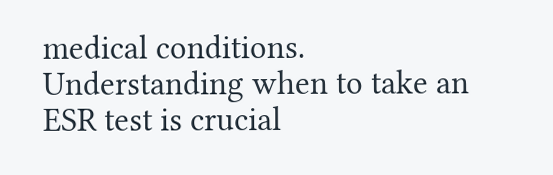medical conditions. Understanding when to take an ESR test is crucial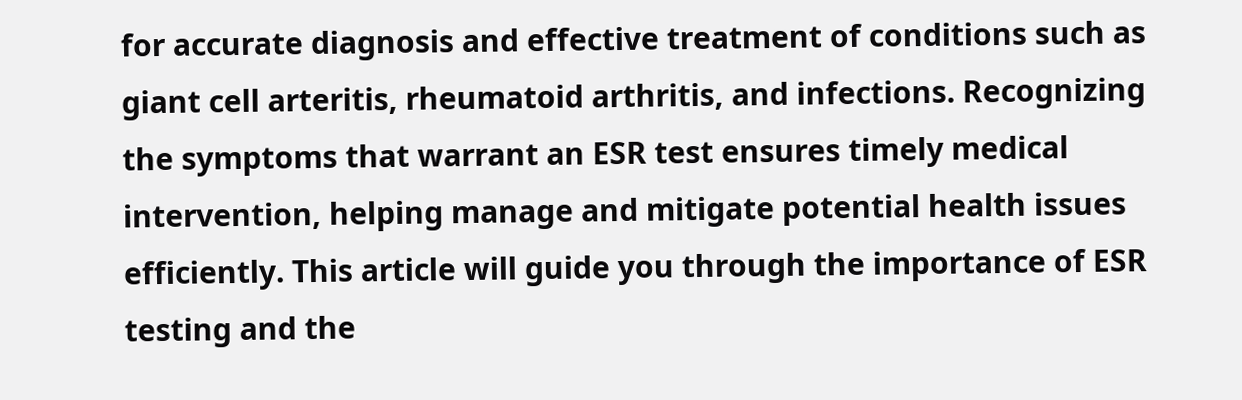for accurate diagnosis and effective treatment of conditions such as giant cell arteritis, rheumatoid arthritis, and infections. Recognizing the symptoms that warrant an ESR test ensures timely medical intervention, helping manage and mitigate potential health issues efficiently. This article will guide you through the importance of ESR testing and the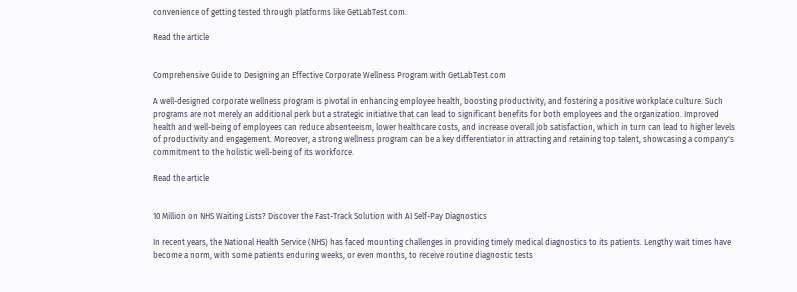convenience of getting tested through platforms like GetLabTest.com.

Read the article


Comprehensive Guide to Designing an Effective Corporate Wellness Program with GetLabTest.com

A well-designed corporate wellness program is pivotal in enhancing employee health, boosting productivity, and fostering a positive workplace culture. Such programs are not merely an additional perk but a strategic initiative that can lead to significant benefits for both employees and the organization. Improved health and well-being of employees can reduce absenteeism, lower healthcare costs, and increase overall job satisfaction, which in turn can lead to higher levels of productivity and engagement. Moreover, a strong wellness program can be a key differentiator in attracting and retaining top talent, showcasing a company's commitment to the holistic well-being of its workforce.

Read the article


10 Million on NHS Waiting Lists? Discover the Fast-Track Solution with AI Self-Pay Diagnostics

In recent years, the National Health Service (NHS) has faced mounting challenges in providing timely medical diagnostics to its patients. Lengthy wait times have become a norm, with some patients enduring weeks, or even months, to receive routine diagnostic tests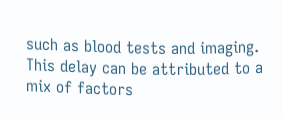such as blood tests and imaging. This delay can be attributed to a mix of factors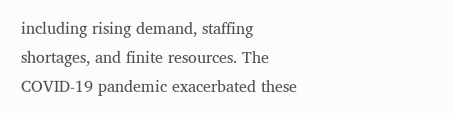including rising demand, staffing shortages, and finite resources. The COVID-19 pandemic exacerbated these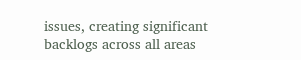issues, creating significant backlogs across all areas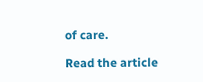of care.

Read the article